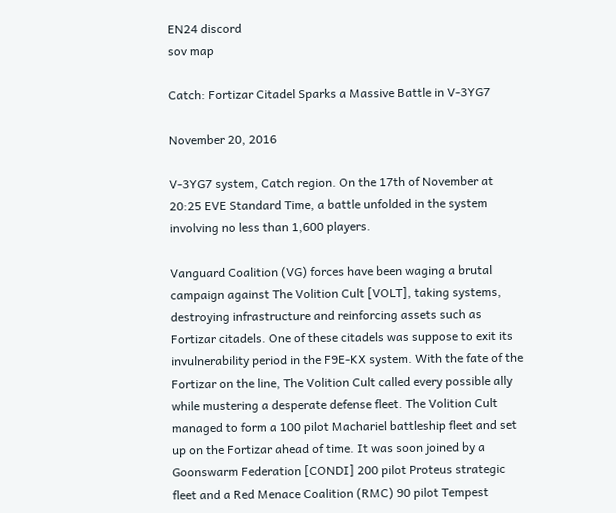EN24 discord
sov map

Catch: Fortizar Citadel Sparks a Massive Battle in V-3YG7

November 20, 2016

V-3YG7 system, Catch region. On the 17th of November at 20:25 EVE Standard Time, a battle unfolded in the system involving no less than 1,600 players.

Vanguard Coalition (VG) forces have been waging a brutal campaign against The Volition Cult [VOLT], taking systems, destroying infrastructure and reinforcing assets such as Fortizar citadels. One of these citadels was suppose to exit its invulnerability period in the F9E-KX system. With the fate of the Fortizar on the line, The Volition Cult called every possible ally while mustering a desperate defense fleet. The Volition Cult managed to form a 100 pilot Machariel battleship fleet and set up on the Fortizar ahead of time. It was soon joined by a Goonswarm Federation [CONDI] 200 pilot Proteus strategic fleet and a Red Menace Coalition (RMC) 90 pilot Tempest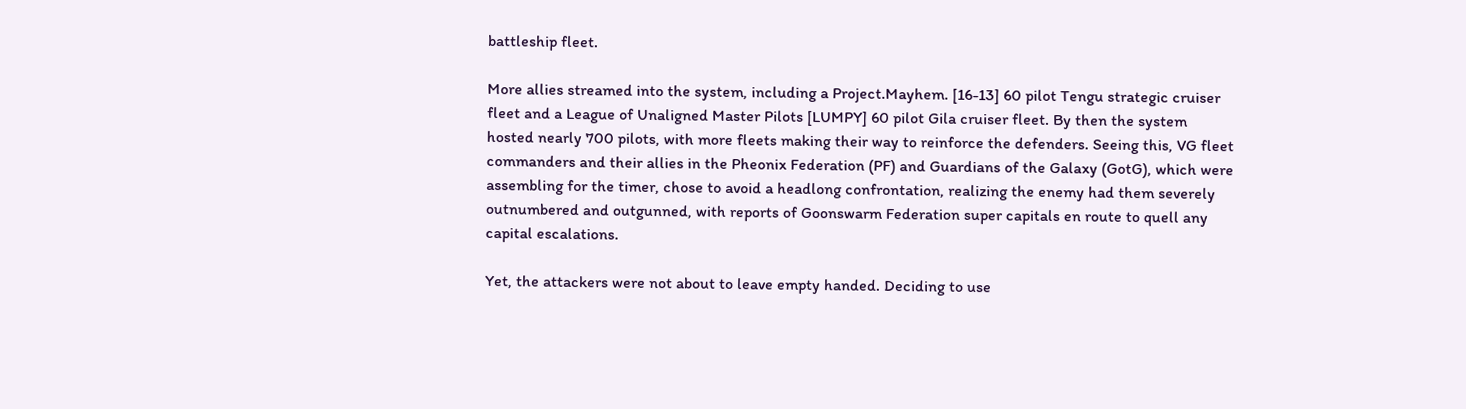battleship fleet.

More allies streamed into the system, including a Project.Mayhem. [16-13] 60 pilot Tengu strategic cruiser fleet and a League of Unaligned Master Pilots [LUMPY] 60 pilot Gila cruiser fleet. By then the system hosted nearly 700 pilots, with more fleets making their way to reinforce the defenders. Seeing this, VG fleet commanders and their allies in the Pheonix Federation (PF) and Guardians of the Galaxy (GotG), which were assembling for the timer, chose to avoid a headlong confrontation, realizing the enemy had them severely outnumbered and outgunned, with reports of Goonswarm Federation super capitals en route to quell any capital escalations.

Yet, the attackers were not about to leave empty handed. Deciding to use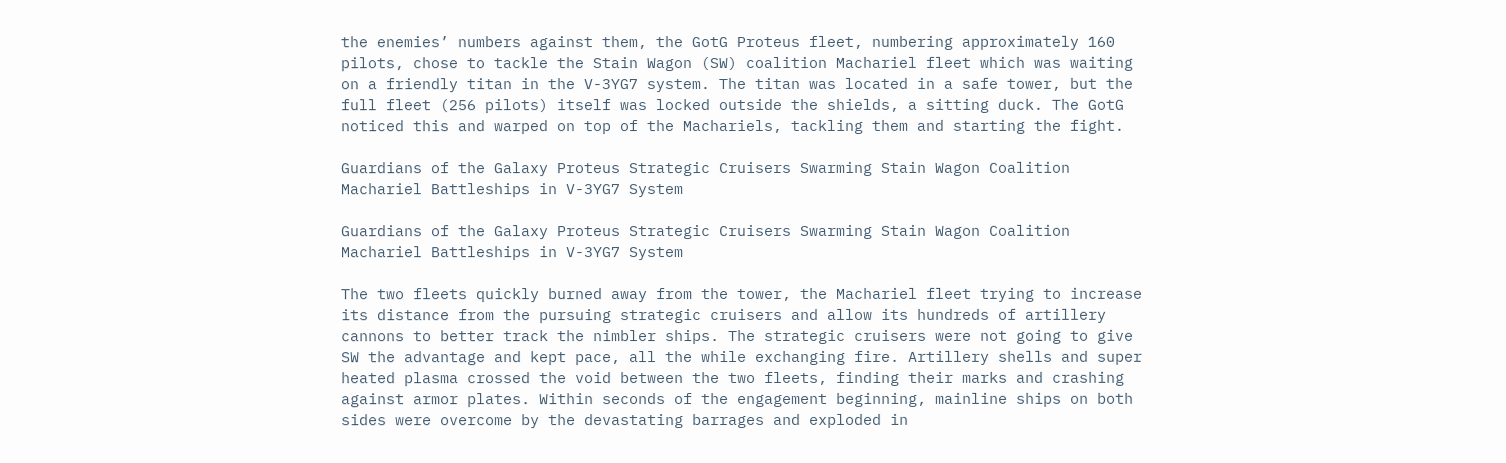the enemies’ numbers against them, the GotG Proteus fleet, numbering approximately 160 pilots, chose to tackle the Stain Wagon (SW) coalition Machariel fleet which was waiting on a friendly titan in the V-3YG7 system. The titan was located in a safe tower, but the full fleet (256 pilots) itself was locked outside the shields, a sitting duck. The GotG noticed this and warped on top of the Machariels, tackling them and starting the fight.

Guardians of the Galaxy Proteus Strategic Cruisers Swarming Stain Wagon Coalition Machariel Battleships in V-3YG7 System

Guardians of the Galaxy Proteus Strategic Cruisers Swarming Stain Wagon Coalition Machariel Battleships in V-3YG7 System

The two fleets quickly burned away from the tower, the Machariel fleet trying to increase its distance from the pursuing strategic cruisers and allow its hundreds of artillery cannons to better track the nimbler ships. The strategic cruisers were not going to give SW the advantage and kept pace, all the while exchanging fire. Artillery shells and super heated plasma crossed the void between the two fleets, finding their marks and crashing against armor plates. Within seconds of the engagement beginning, mainline ships on both sides were overcome by the devastating barrages and exploded in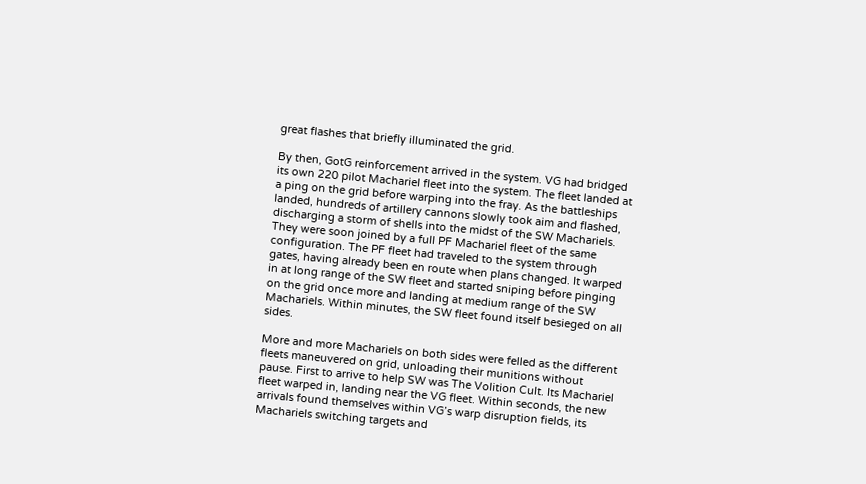great flashes that briefly illuminated the grid.

By then, GotG reinforcement arrived in the system. VG had bridged its own 220 pilot Machariel fleet into the system. The fleet landed at a ping on the grid before warping into the fray. As the battleships landed, hundreds of artillery cannons slowly took aim and flashed, discharging a storm of shells into the midst of the SW Machariels. They were soon joined by a full PF Machariel fleet of the same configuration. The PF fleet had traveled to the system through gates, having already been en route when plans changed. It warped in at long range of the SW fleet and started sniping before pinging on the grid once more and landing at medium range of the SW Machariels. Within minutes, the SW fleet found itself besieged on all sides.

More and more Machariels on both sides were felled as the different fleets maneuvered on grid, unloading their munitions without pause. First to arrive to help SW was The Volition Cult. Its Machariel fleet warped in, landing near the VG fleet. Within seconds, the new arrivals found themselves within VG’s warp disruption fields, its Machariels switching targets and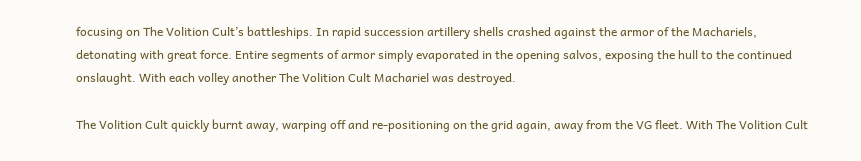focusing on The Volition Cult’s battleships. In rapid succession artillery shells crashed against the armor of the Machariels, detonating with great force. Entire segments of armor simply evaporated in the opening salvos, exposing the hull to the continued onslaught. With each volley another The Volition Cult Machariel was destroyed.

The Volition Cult quickly burnt away, warping off and re-positioning on the grid again, away from the VG fleet. With The Volition Cult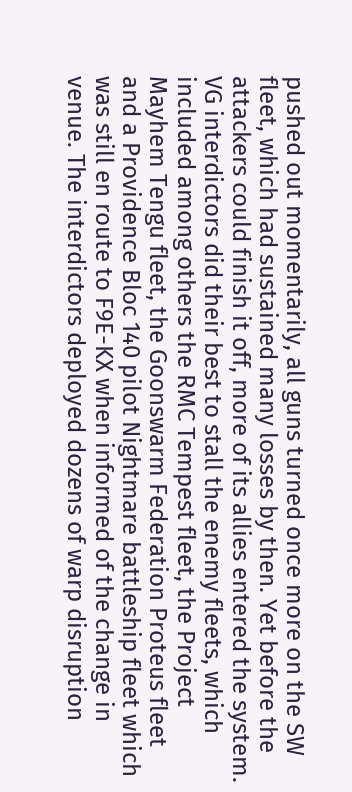pushed out momentarily, all guns turned once more on the SW fleet, which had sustained many losses by then. Yet before the attackers could finish it off, more of its allies entered the system. VG interdictors did their best to stall the enemy fleets, which included among others the RMC Tempest fleet, the Project Mayhem Tengu fleet, the Goonswarm Federation Proteus fleet and a Providence Bloc 140 pilot Nightmare battleship fleet which was still en route to F9E-KX when informed of the change in venue. The interdictors deployed dozens of warp disruption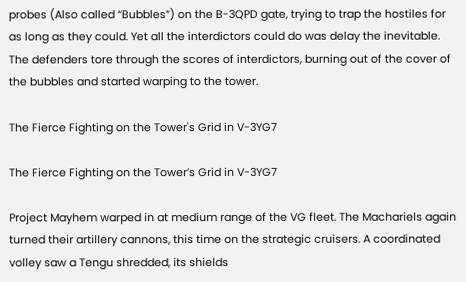probes (Also called “Bubbles”) on the B-3QPD gate, trying to trap the hostiles for as long as they could. Yet all the interdictors could do was delay the inevitable. The defenders tore through the scores of interdictors, burning out of the cover of the bubbles and started warping to the tower.

The Fierce Fighting on the Tower's Grid in V-3YG7

The Fierce Fighting on the Tower’s Grid in V-3YG7

Project Mayhem warped in at medium range of the VG fleet. The Machariels again turned their artillery cannons, this time on the strategic cruisers. A coordinated volley saw a Tengu shredded, its shields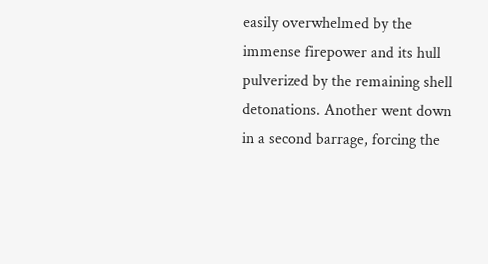easily overwhelmed by the immense firepower and its hull pulverized by the remaining shell detonations. Another went down in a second barrage, forcing the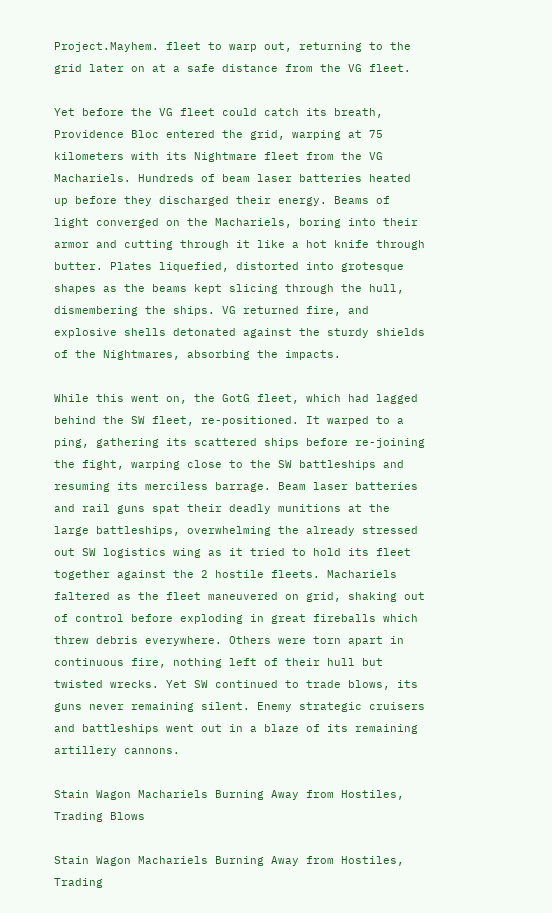Project.Mayhem. fleet to warp out, returning to the grid later on at a safe distance from the VG fleet.

Yet before the VG fleet could catch its breath, Providence Bloc entered the grid, warping at 75 kilometers with its Nightmare fleet from the VG Machariels. Hundreds of beam laser batteries heated up before they discharged their energy. Beams of light converged on the Machariels, boring into their armor and cutting through it like a hot knife through butter. Plates liquefied, distorted into grotesque shapes as the beams kept slicing through the hull, dismembering the ships. VG returned fire, and explosive shells detonated against the sturdy shields of the Nightmares, absorbing the impacts.

While this went on, the GotG fleet, which had lagged behind the SW fleet, re-positioned. It warped to a ping, gathering its scattered ships before re-joining the fight, warping close to the SW battleships and resuming its merciless barrage. Beam laser batteries and rail guns spat their deadly munitions at the large battleships, overwhelming the already stressed out SW logistics wing as it tried to hold its fleet together against the 2 hostile fleets. Machariels faltered as the fleet maneuvered on grid, shaking out of control before exploding in great fireballs which threw debris everywhere. Others were torn apart in continuous fire, nothing left of their hull but twisted wrecks. Yet SW continued to trade blows, its guns never remaining silent. Enemy strategic cruisers and battleships went out in a blaze of its remaining artillery cannons.

Stain Wagon Machariels Burning Away from Hostiles, Trading Blows

Stain Wagon Machariels Burning Away from Hostiles, Trading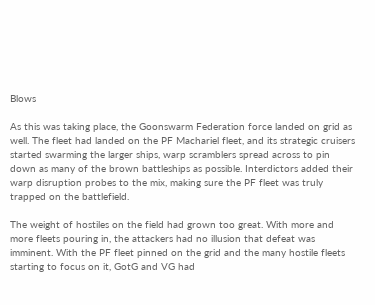Blows

As this was taking place, the Goonswarm Federation force landed on grid as well. The fleet had landed on the PF Machariel fleet, and its strategic cruisers started swarming the larger ships, warp scramblers spread across to pin down as many of the brown battleships as possible. Interdictors added their warp disruption probes to the mix, making sure the PF fleet was truly trapped on the battlefield.

The weight of hostiles on the field had grown too great. With more and more fleets pouring in, the attackers had no illusion that defeat was imminent. With the PF fleet pinned on the grid and the many hostile fleets starting to focus on it, GotG and VG had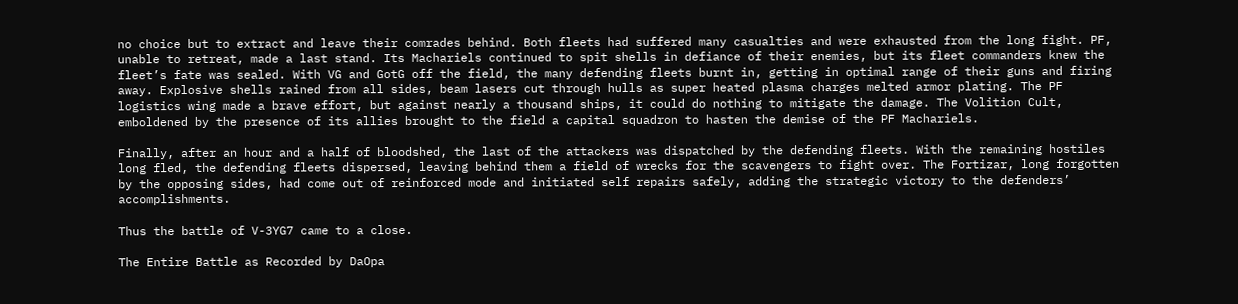no choice but to extract and leave their comrades behind. Both fleets had suffered many casualties and were exhausted from the long fight. PF, unable to retreat, made a last stand. Its Machariels continued to spit shells in defiance of their enemies, but its fleet commanders knew the fleet’s fate was sealed. With VG and GotG off the field, the many defending fleets burnt in, getting in optimal range of their guns and firing away. Explosive shells rained from all sides, beam lasers cut through hulls as super heated plasma charges melted armor plating. The PF logistics wing made a brave effort, but against nearly a thousand ships, it could do nothing to mitigate the damage. The Volition Cult, emboldened by the presence of its allies brought to the field a capital squadron to hasten the demise of the PF Machariels.

Finally, after an hour and a half of bloodshed, the last of the attackers was dispatched by the defending fleets. With the remaining hostiles long fled, the defending fleets dispersed, leaving behind them a field of wrecks for the scavengers to fight over. The Fortizar, long forgotten by the opposing sides, had come out of reinforced mode and initiated self repairs safely, adding the strategic victory to the defenders’ accomplishments.

Thus the battle of V-3YG7 came to a close.

The Entire Battle as Recorded by DaOpa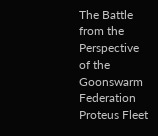The Battle from the Perspective of the Goonswarm Federation Proteus Fleet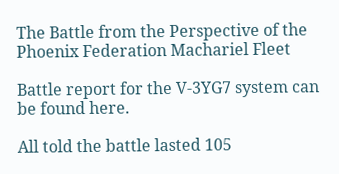The Battle from the Perspective of the Phoenix Federation Machariel Fleet

Battle report for the V-3YG7 system can be found here.

All told the battle lasted 105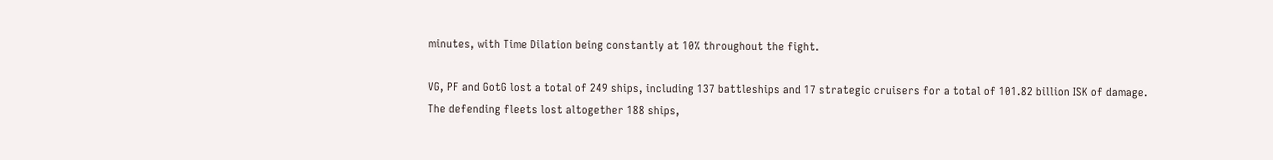minutes, with Time Dilation being constantly at 10% throughout the fight.

VG, PF and GotG lost a total of 249 ships, including 137 battleships and 17 strategic cruisers for a total of 101.82 billion ISK of damage.
The defending fleets lost altogether 188 ships,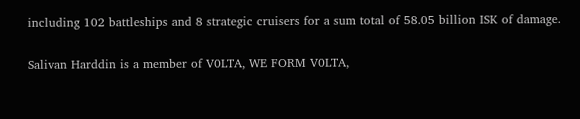including 102 battleships and 8 strategic cruisers for a sum total of 58.05 billion ISK of damage.

Salivan Harddin is a member of V0LTA, WE FORM V0LTA,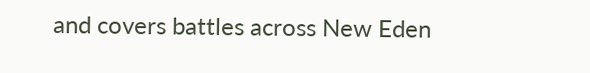and covers battles across New Eden